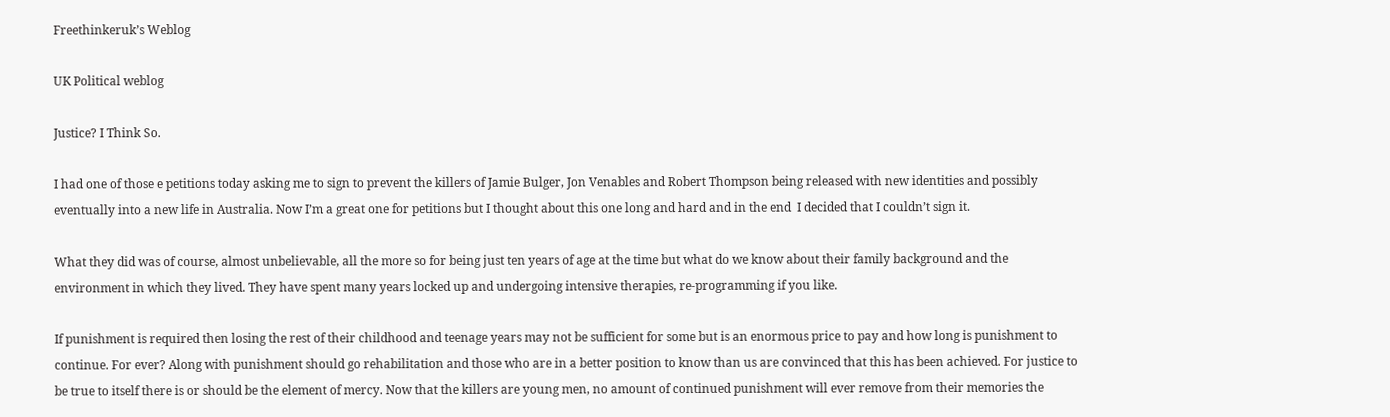Freethinkeruk’s Weblog

UK Political weblog

Justice? I Think So.

I had one of those e petitions today asking me to sign to prevent the killers of Jamie Bulger, Jon Venables and Robert Thompson being released with new identities and possibly eventually into a new life in Australia. Now I’m a great one for petitions but I thought about this one long and hard and in the end  I decided that I couldn’t sign it.

What they did was of course, almost unbelievable, all the more so for being just ten years of age at the time but what do we know about their family background and the environment in which they lived. They have spent many years locked up and undergoing intensive therapies, re-programming if you like.

If punishment is required then losing the rest of their childhood and teenage years may not be sufficient for some but is an enormous price to pay and how long is punishment to continue. For ever? Along with punishment should go rehabilitation and those who are in a better position to know than us are convinced that this has been achieved. For justice to be true to itself there is or should be the element of mercy. Now that the killers are young men, no amount of continued punishment will ever remove from their memories the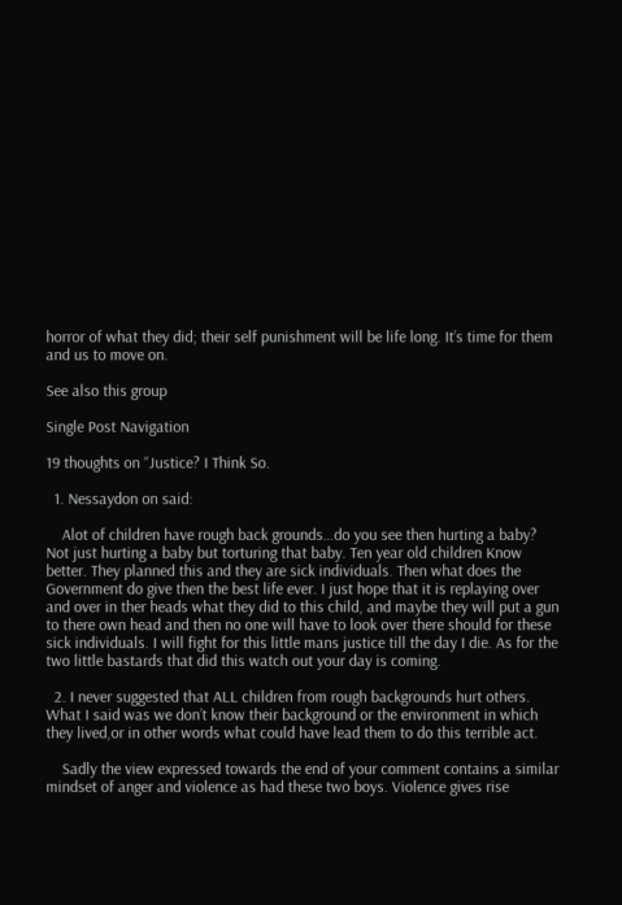horror of what they did; their self punishment will be life long. It’s time for them and us to move on.

See also this group

Single Post Navigation

19 thoughts on “Justice? I Think So.

  1. Nessaydon on said:

    Alot of children have rough back grounds…do you see then hurting a baby? Not just hurting a baby but torturing that baby. Ten year old children Know better. They planned this and they are sick individuals. Then what does the Government do give then the best life ever. I just hope that it is replaying over and over in ther heads what they did to this child, and maybe they will put a gun to there own head and then no one will have to look over there should for these sick individuals. I will fight for this little mans justice till the day I die. As for the two little bastards that did this watch out your day is coming.

  2. I never suggested that ALL children from rough backgrounds hurt others. What I said was we don’t know their background or the environment in which they lived,or in other words what could have lead them to do this terrible act.

    Sadly the view expressed towards the end of your comment contains a similar mindset of anger and violence as had these two boys. Violence gives rise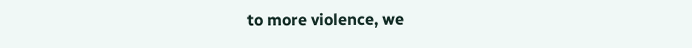to more violence, we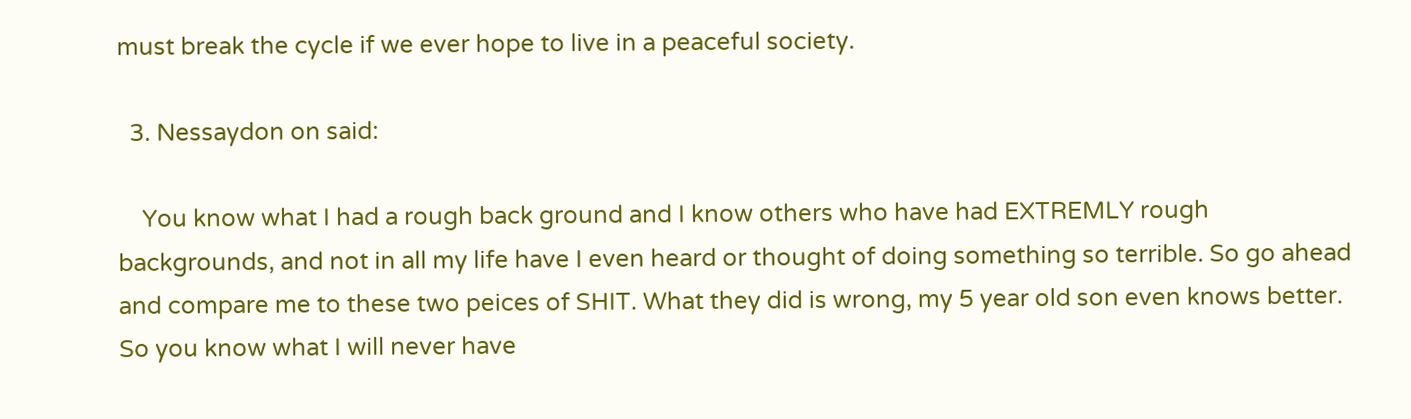must break the cycle if we ever hope to live in a peaceful society.

  3. Nessaydon on said:

    You know what I had a rough back ground and I know others who have had EXTREMLY rough backgrounds, and not in all my life have I even heard or thought of doing something so terrible. So go ahead and compare me to these two peices of SHIT. What they did is wrong, my 5 year old son even knows better. So you know what I will never have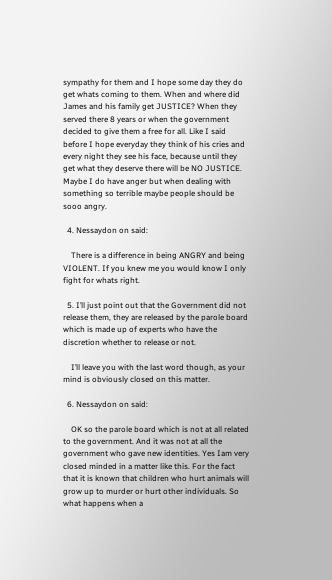sympathy for them and I hope some day they do get whats coming to them. When and where did James and his family get JUSTICE? When they served there 8 years or when the government decided to give them a free for all. Like I said before I hope everyday they think of his cries and every night they see his face, because until they get what they deserve there will be NO JUSTICE. Maybe I do have anger but when dealing with something so terrible maybe people should be sooo angry.

  4. Nessaydon on said:

    There is a difference in being ANGRY and being VIOLENT. If you knew me you would know I only fight for whats right.

  5. I’ll just point out that the Government did not release them, they are released by the parole board which is made up of experts who have the discretion whether to release or not.

    I’ll leave you with the last word though, as your mind is obviously closed on this matter.

  6. Nessaydon on said:

    OK so the parole board which is not at all related to the government. And it was not at all the government who gave new identities. Yes Iam very closed minded in a matter like this. For the fact that it is known that children who hurt animals will grow up to murder or hurt other individuals. So what happens when a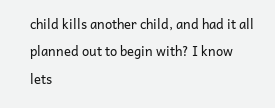child kills another child, and had it all planned out to begin with? I know lets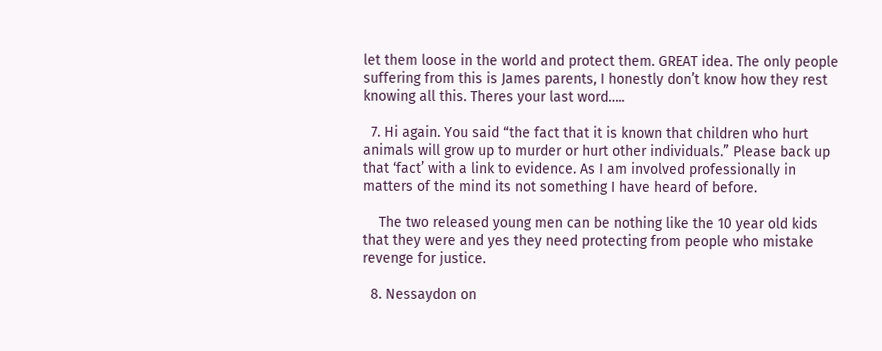let them loose in the world and protect them. GREAT idea. The only people suffering from this is James parents, I honestly don’t know how they rest knowing all this. Theres your last word…..

  7. Hi again. You said “the fact that it is known that children who hurt animals will grow up to murder or hurt other individuals.” Please back up that ‘fact’ with a link to evidence. As I am involved professionally in matters of the mind its not something I have heard of before.

    The two released young men can be nothing like the 10 year old kids that they were and yes they need protecting from people who mistake revenge for justice.

  8. Nessaydon on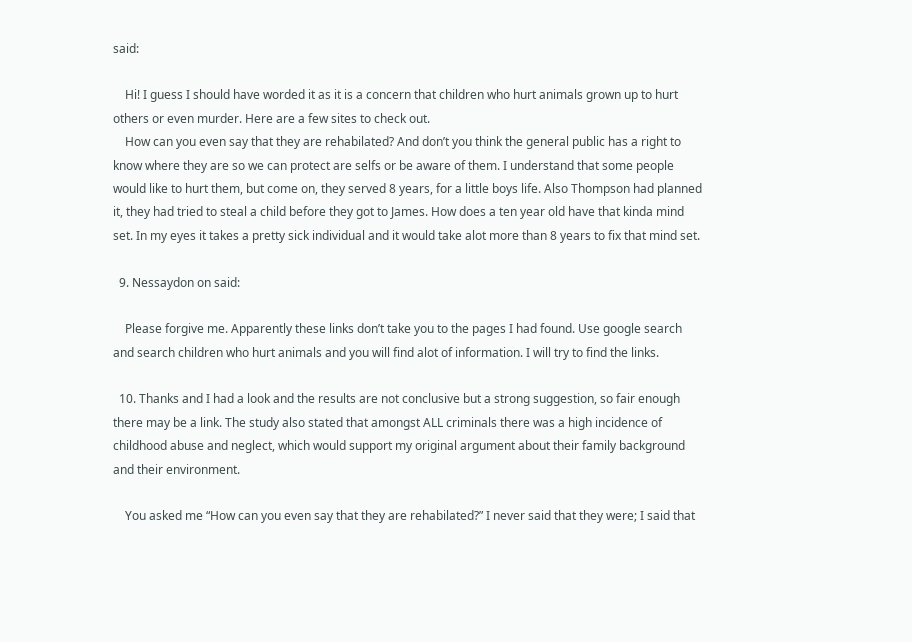said:

    Hi! I guess I should have worded it as it is a concern that children who hurt animals grown up to hurt others or even murder. Here are a few sites to check out.
    How can you even say that they are rehabilated? And don’t you think the general public has a right to know where they are so we can protect are selfs or be aware of them. I understand that some people would like to hurt them, but come on, they served 8 years, for a little boys life. Also Thompson had planned it, they had tried to steal a child before they got to James. How does a ten year old have that kinda mind set. In my eyes it takes a pretty sick individual and it would take alot more than 8 years to fix that mind set.

  9. Nessaydon on said:

    Please forgive me. Apparently these links don’t take you to the pages I had found. Use google search and search children who hurt animals and you will find alot of information. I will try to find the links.

  10. Thanks and I had a look and the results are not conclusive but a strong suggestion, so fair enough there may be a link. The study also stated that amongst ALL criminals there was a high incidence of childhood abuse and neglect, which would support my original argument about their family background and their environment.

    You asked me “How can you even say that they are rehabilated?” I never said that they were; I said that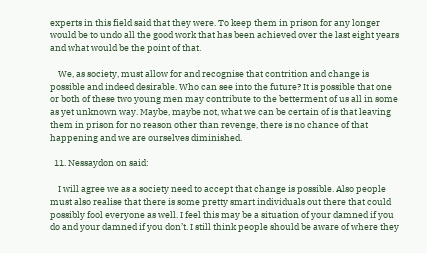experts in this field said that they were. To keep them in prison for any longer would be to undo all the good work that has been achieved over the last eight years and what would be the point of that.

    We, as society, must allow for and recognise that contrition and change is possible and indeed desirable. Who can see into the future? It is possible that one or both of these two young men may contribute to the betterment of us all in some as yet unknown way. Maybe, maybe not, what we can be certain of is that leaving them in prison for no reason other than revenge, there is no chance of that happening and we are ourselves diminished.

  11. Nessaydon on said:

    I will agree we as a society need to accept that change is possible. Also people must also realise that there is some pretty smart individuals out there that could possibly fool everyone as well. I feel this may be a situation of your damned if you do and your damned if you don’t. I still think people should be aware of where they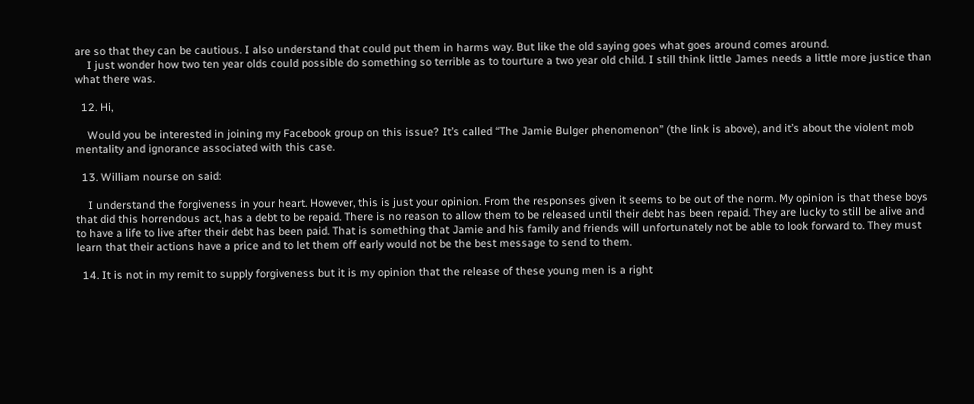are so that they can be cautious. I also understand that could put them in harms way. But like the old saying goes what goes around comes around.
    I just wonder how two ten year olds could possible do something so terrible as to tourture a two year old child. I still think little James needs a little more justice than what there was.

  12. Hi,

    Would you be interested in joining my Facebook group on this issue? It’s called “The Jamie Bulger phenomenon” (the link is above), and it’s about the violent mob mentality and ignorance associated with this case.

  13. William nourse on said:

    I understand the forgiveness in your heart. However, this is just your opinion. From the responses given it seems to be out of the norm. My opinion is that these boys that did this horrendous act, has a debt to be repaid. There is no reason to allow them to be released until their debt has been repaid. They are lucky to still be alive and to have a life to live after their debt has been paid. That is something that Jamie and his family and friends will unfortunately not be able to look forward to. They must learn that their actions have a price and to let them off early would not be the best message to send to them.

  14. It is not in my remit to supply forgiveness but it is my opinion that the release of these young men is a right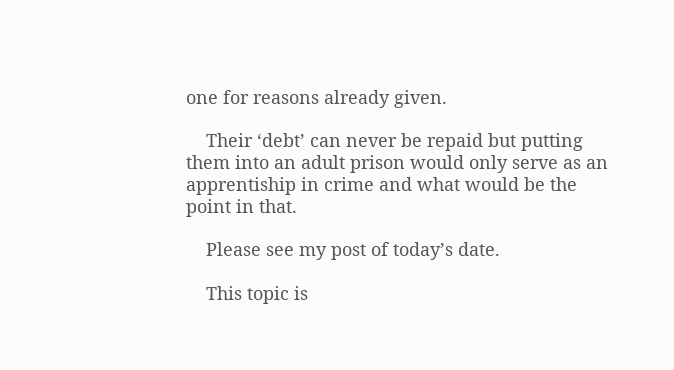one for reasons already given.

    Their ‘debt’ can never be repaid but putting them into an adult prison would only serve as an apprentiship in crime and what would be the point in that.

    Please see my post of today’s date.

    This topic is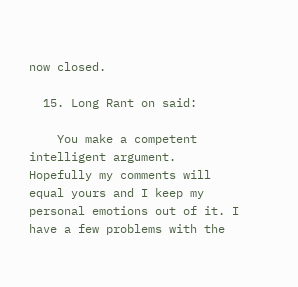now closed.

  15. Long Rant on said:

    You make a competent intelligent argument. Hopefully my comments will equal yours and I keep my personal emotions out of it. I have a few problems with the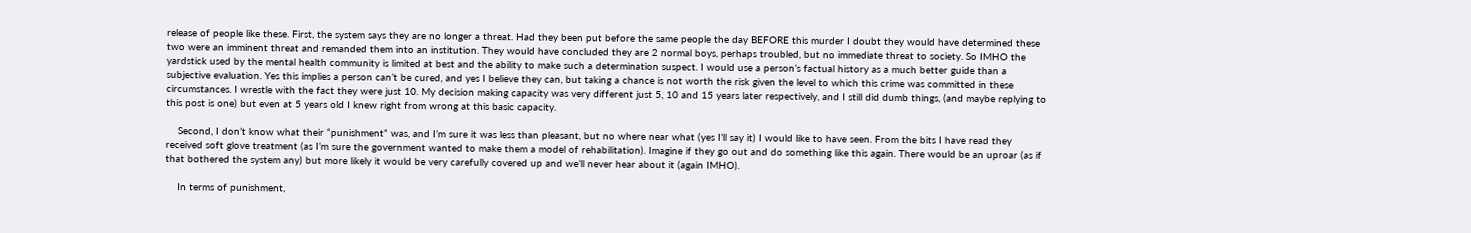release of people like these. First, the system says they are no longer a threat. Had they been put before the same people the day BEFORE this murder I doubt they would have determined these two were an imminent threat and remanded them into an institution. They would have concluded they are 2 normal boys, perhaps troubled, but no immediate threat to society. So IMHO the yardstick used by the mental health community is limited at best and the ability to make such a determination suspect. I would use a person’s factual history as a much better guide than a subjective evaluation. Yes this implies a person can’t be cured, and yes I believe they can, but taking a chance is not worth the risk given the level to which this crime was committed in these circumstances. I wrestle with the fact they were just 10. My decision making capacity was very different just 5, 10 and 15 years later respectively, and I still did dumb things, (and maybe replying to this post is one) but even at 5 years old I knew right from wrong at this basic capacity.

    Second, I don’t know what their “punishment” was, and I’m sure it was less than pleasant, but no where near what (yes I’ll say it) I would like to have seen. From the bits I have read they received soft glove treatment (as I’m sure the government wanted to make them a model of rehabilitation). Imagine if they go out and do something like this again. There would be an uproar (as if that bothered the system any) but more likely it would be very carefully covered up and we’ll never hear about it (again IMHO).

    In terms of punishment,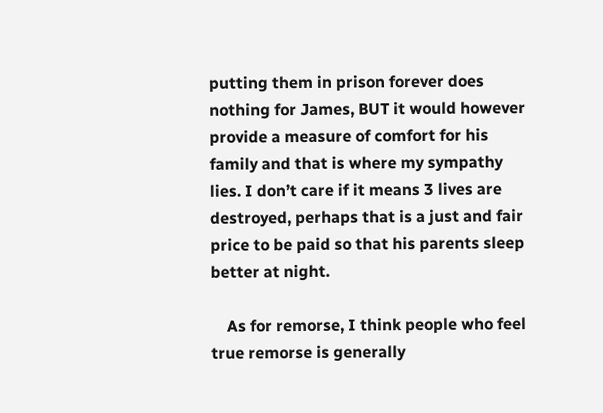putting them in prison forever does nothing for James, BUT it would however provide a measure of comfort for his family and that is where my sympathy lies. I don’t care if it means 3 lives are destroyed, perhaps that is a just and fair price to be paid so that his parents sleep better at night.

    As for remorse, I think people who feel true remorse is generally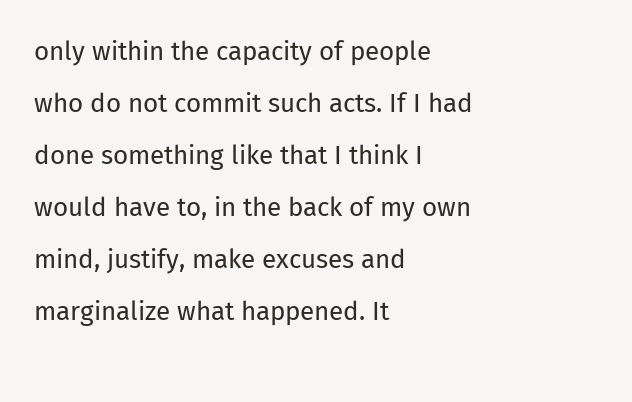only within the capacity of people who do not commit such acts. If I had done something like that I think I would have to, in the back of my own mind, justify, make excuses and marginalize what happened. It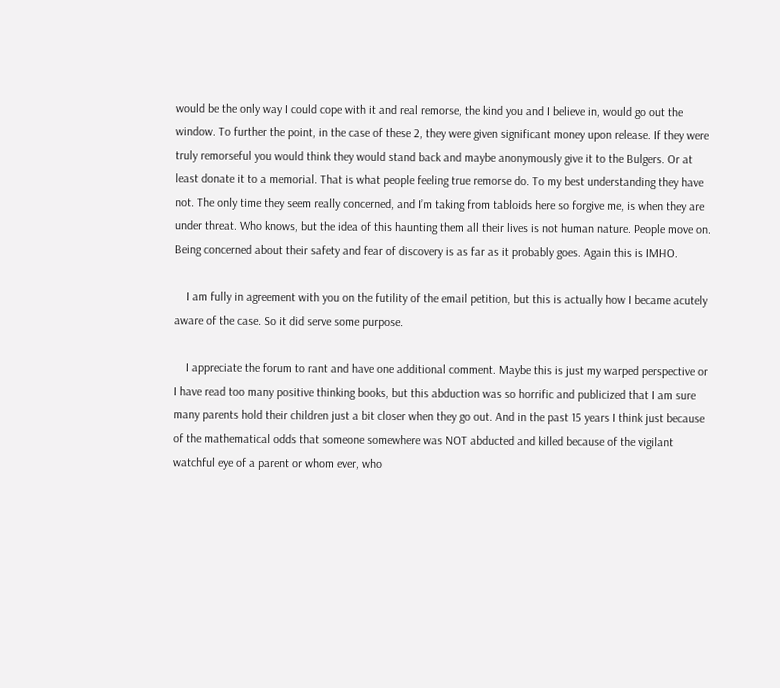would be the only way I could cope with it and real remorse, the kind you and I believe in, would go out the window. To further the point, in the case of these 2, they were given significant money upon release. If they were truly remorseful you would think they would stand back and maybe anonymously give it to the Bulgers. Or at least donate it to a memorial. That is what people feeling true remorse do. To my best understanding they have not. The only time they seem really concerned, and I’m taking from tabloids here so forgive me, is when they are under threat. Who knows, but the idea of this haunting them all their lives is not human nature. People move on. Being concerned about their safety and fear of discovery is as far as it probably goes. Again this is IMHO.

    I am fully in agreement with you on the futility of the email petition, but this is actually how I became acutely aware of the case. So it did serve some purpose.

    I appreciate the forum to rant and have one additional comment. Maybe this is just my warped perspective or I have read too many positive thinking books, but this abduction was so horrific and publicized that I am sure many parents hold their children just a bit closer when they go out. And in the past 15 years I think just because of the mathematical odds that someone somewhere was NOT abducted and killed because of the vigilant watchful eye of a parent or whom ever, who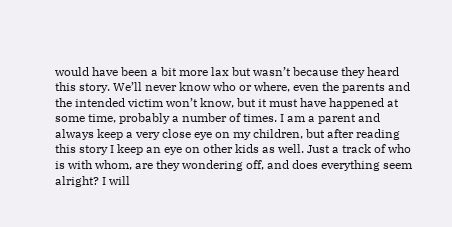would have been a bit more lax but wasn’t because they heard this story. We’ll never know who or where, even the parents and the intended victim won’t know, but it must have happened at some time, probably a number of times. I am a parent and always keep a very close eye on my children, but after reading this story I keep an eye on other kids as well. Just a track of who is with whom, are they wondering off, and does everything seem alright? I will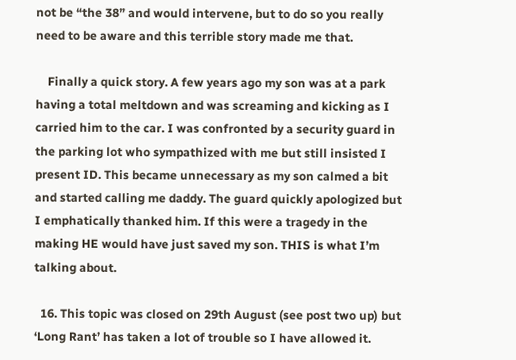not be “the 38” and would intervene, but to do so you really need to be aware and this terrible story made me that.

    Finally a quick story. A few years ago my son was at a park having a total meltdown and was screaming and kicking as I carried him to the car. I was confronted by a security guard in the parking lot who sympathized with me but still insisted I present ID. This became unnecessary as my son calmed a bit and started calling me daddy. The guard quickly apologized but I emphatically thanked him. If this were a tragedy in the making HE would have just saved my son. THIS is what I’m talking about.

  16. This topic was closed on 29th August (see post two up) but ‘Long Rant’ has taken a lot of trouble so I have allowed it.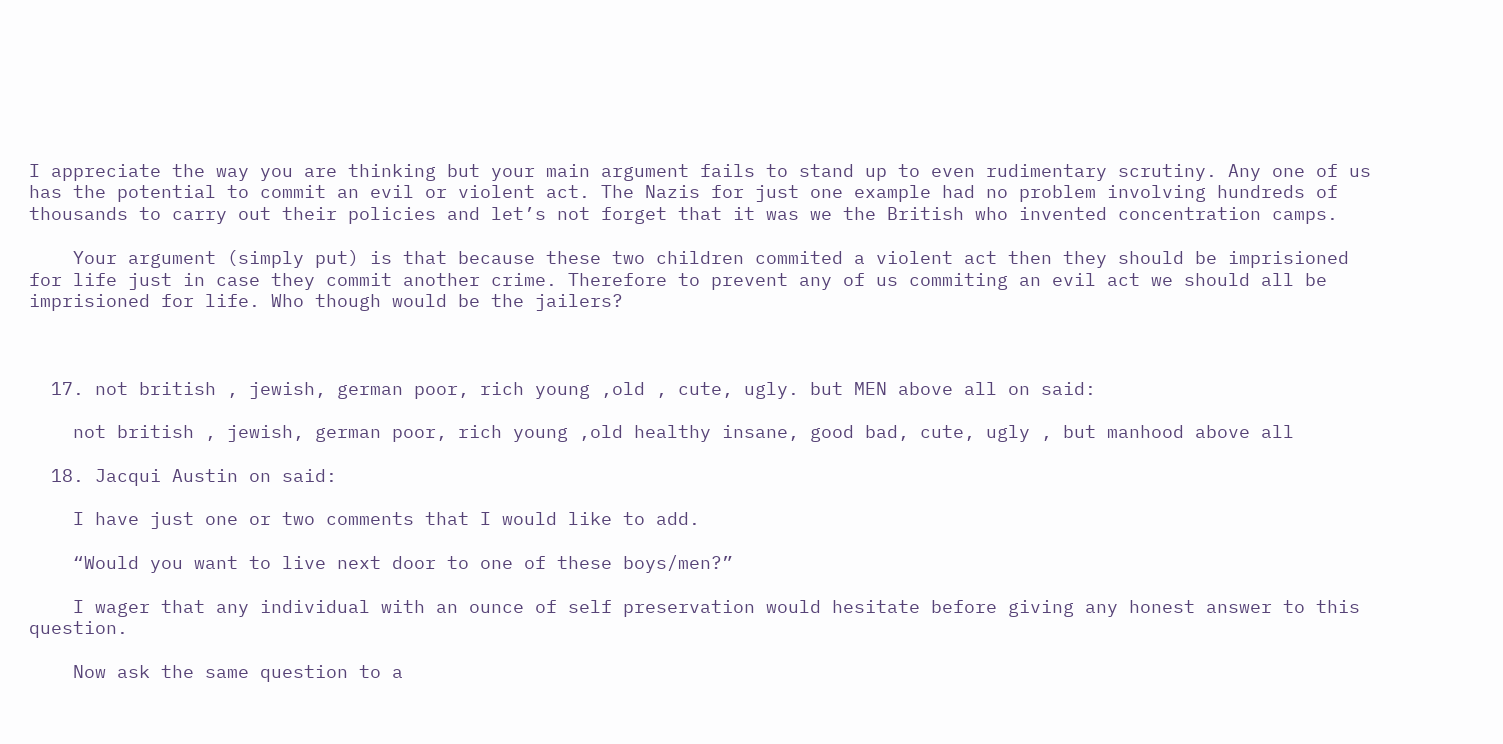I appreciate the way you are thinking but your main argument fails to stand up to even rudimentary scrutiny. Any one of us has the potential to commit an evil or violent act. The Nazis for just one example had no problem involving hundreds of thousands to carry out their policies and let’s not forget that it was we the British who invented concentration camps.

    Your argument (simply put) is that because these two children commited a violent act then they should be imprisioned for life just in case they commit another crime. Therefore to prevent any of us commiting an evil act we should all be imprisioned for life. Who though would be the jailers?



  17. not british , jewish, german poor, rich young ,old , cute, ugly. but MEN above all on said:

    not british , jewish, german poor, rich young ,old healthy insane, good bad, cute, ugly , but manhood above all

  18. Jacqui Austin on said:

    I have just one or two comments that I would like to add.

    “Would you want to live next door to one of these boys/men?”

    I wager that any individual with an ounce of self preservation would hesitate before giving any honest answer to this question.

    Now ask the same question to a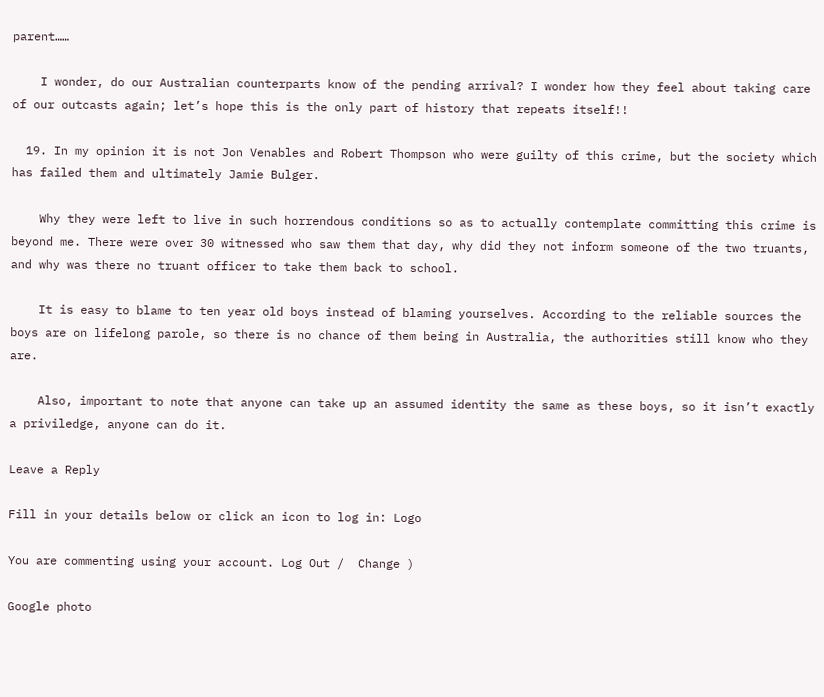parent……

    I wonder, do our Australian counterparts know of the pending arrival? I wonder how they feel about taking care of our outcasts again; let’s hope this is the only part of history that repeats itself!!

  19. In my opinion it is not Jon Venables and Robert Thompson who were guilty of this crime, but the society which has failed them and ultimately Jamie Bulger.

    Why they were left to live in such horrendous conditions so as to actually contemplate committing this crime is beyond me. There were over 30 witnessed who saw them that day, why did they not inform someone of the two truants, and why was there no truant officer to take them back to school.

    It is easy to blame to ten year old boys instead of blaming yourselves. According to the reliable sources the boys are on lifelong parole, so there is no chance of them being in Australia, the authorities still know who they are.

    Also, important to note that anyone can take up an assumed identity the same as these boys, so it isn’t exactly a priviledge, anyone can do it.

Leave a Reply

Fill in your details below or click an icon to log in: Logo

You are commenting using your account. Log Out /  Change )

Google photo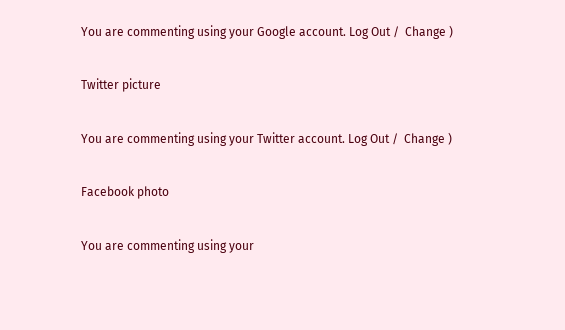You are commenting using your Google account. Log Out /  Change )

Twitter picture

You are commenting using your Twitter account. Log Out /  Change )

Facebook photo

You are commenting using your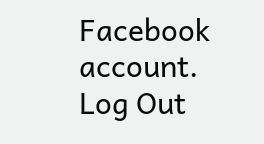Facebook account. Log Out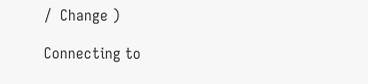/  Change )

Connecting to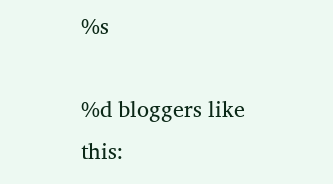%s

%d bloggers like this: